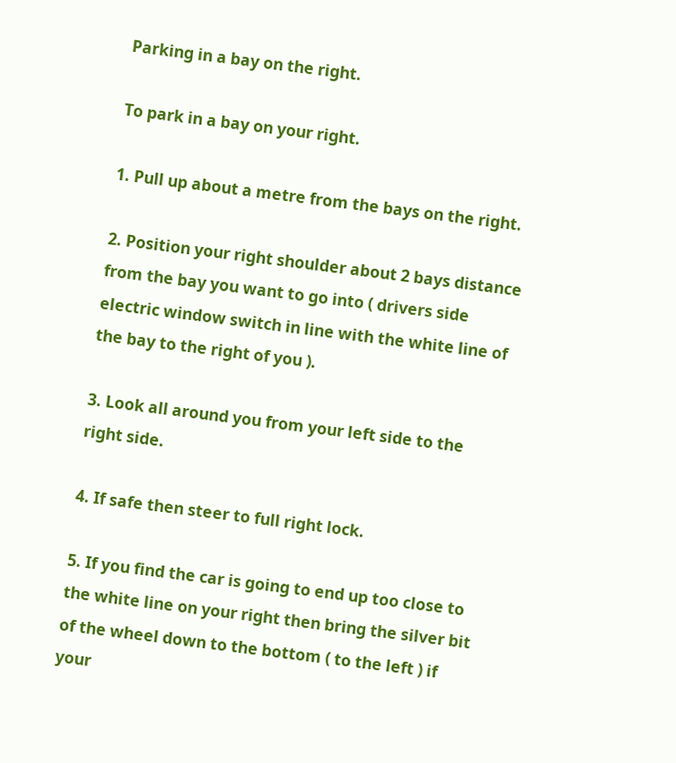Parking in a bay on the right.

To park in a bay on your right.

1. Pull up about a metre from the bays on the right.

2. Position your right shoulder about 2 bays distance from the bay you want to go into ( drivers side electric window switch in line with the white line of the bay to the right of you ).

3. Look all around you from your left side to the right side.

4. If safe then steer to full right lock.

5. If you find the car is going to end up too close to the white line on your right then bring the silver bit of the wheel down to the bottom ( to the left ) if your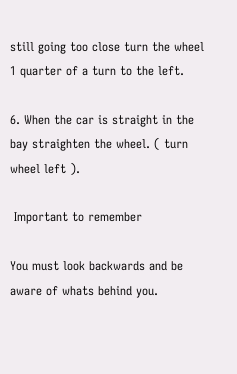still going too close turn the wheel 1 quarter of a turn to the left.

6. When the car is straight in the bay straighten the wheel. ( turn wheel left ).

 Important to remember

You must look backwards and be aware of whats behind you.